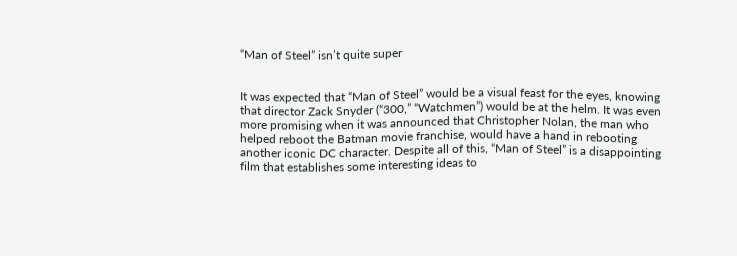“Man of Steel” isn’t quite super


It was expected that “Man of Steel” would be a visual feast for the eyes, knowing that director Zack Snyder (“300,” “Watchmen”) would be at the helm. It was even more promising when it was announced that Christopher Nolan, the man who helped reboot the Batman movie franchise, would have a hand in rebooting another iconic DC character. Despite all of this, “Man of Steel” is a disappointing film that establishes some interesting ideas to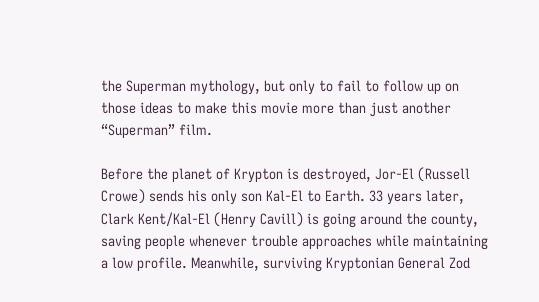the Superman mythology, but only to fail to follow up on those ideas to make this movie more than just another “Superman” film.

Before the planet of Krypton is destroyed, Jor-El (Russell Crowe) sends his only son Kal-El to Earth. 33 years later, Clark Kent/Kal-El (Henry Cavill) is going around the county, saving people whenever trouble approaches while maintaining a low profile. Meanwhile, surviving Kryptonian General Zod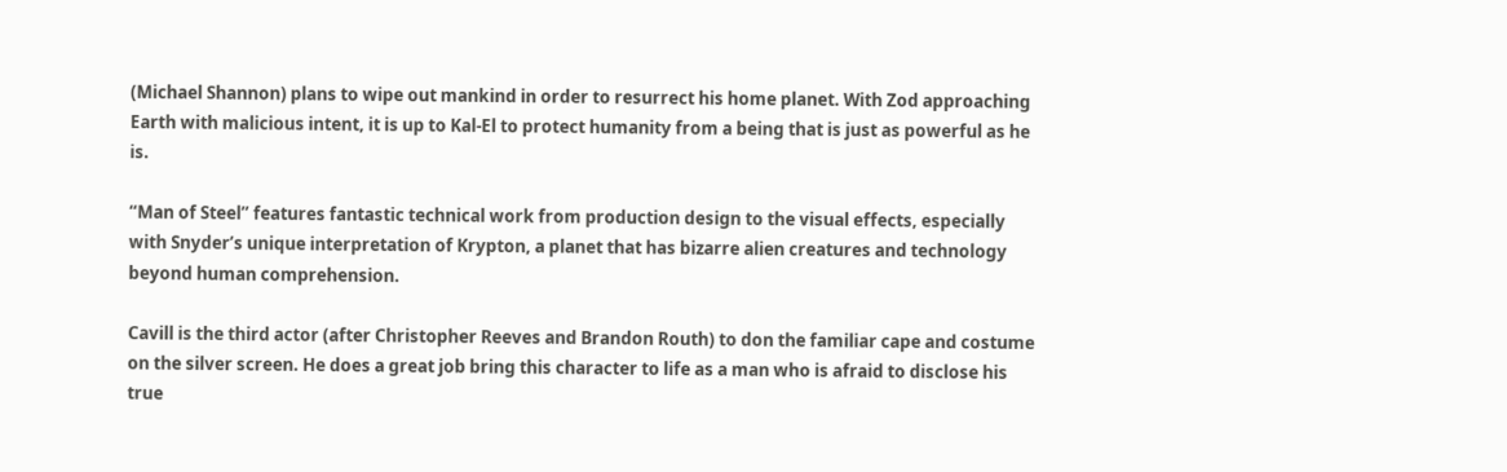(Michael Shannon) plans to wipe out mankind in order to resurrect his home planet. With Zod approaching Earth with malicious intent, it is up to Kal-El to protect humanity from a being that is just as powerful as he is.

“Man of Steel” features fantastic technical work from production design to the visual effects, especially with Snyder’s unique interpretation of Krypton, a planet that has bizarre alien creatures and technology beyond human comprehension.

Cavill is the third actor (after Christopher Reeves and Brandon Routh) to don the familiar cape and costume on the silver screen. He does a great job bring this character to life as a man who is afraid to disclose his true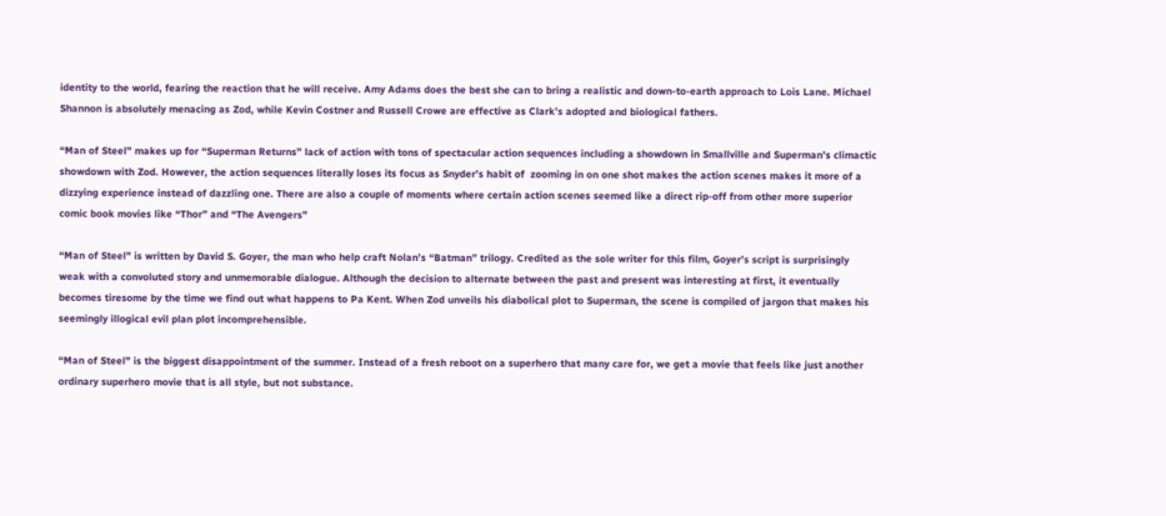identity to the world, fearing the reaction that he will receive. Amy Adams does the best she can to bring a realistic and down-to-earth approach to Lois Lane. Michael Shannon is absolutely menacing as Zod, while Kevin Costner and Russell Crowe are effective as Clark’s adopted and biological fathers.

“Man of Steel” makes up for “Superman Returns” lack of action with tons of spectacular action sequences including a showdown in Smallville and Superman’s climactic showdown with Zod. However, the action sequences literally loses its focus as Snyder’s habit of  zooming in on one shot makes the action scenes makes it more of a dizzying experience instead of dazzling one. There are also a couple of moments where certain action scenes seemed like a direct rip-off from other more superior comic book movies like “Thor” and “The Avengers”

“Man of Steel” is written by David S. Goyer, the man who help craft Nolan’s “Batman” trilogy. Credited as the sole writer for this film, Goyer’s script is surprisingly weak with a convoluted story and unmemorable dialogue. Although the decision to alternate between the past and present was interesting at first, it eventually becomes tiresome by the time we find out what happens to Pa Kent. When Zod unveils his diabolical plot to Superman, the scene is compiled of jargon that makes his seemingly illogical evil plan plot incomprehensible.

“Man of Steel” is the biggest disappointment of the summer. Instead of a fresh reboot on a superhero that many care for, we get a movie that feels like just another ordinary superhero movie that is all style, but not substance.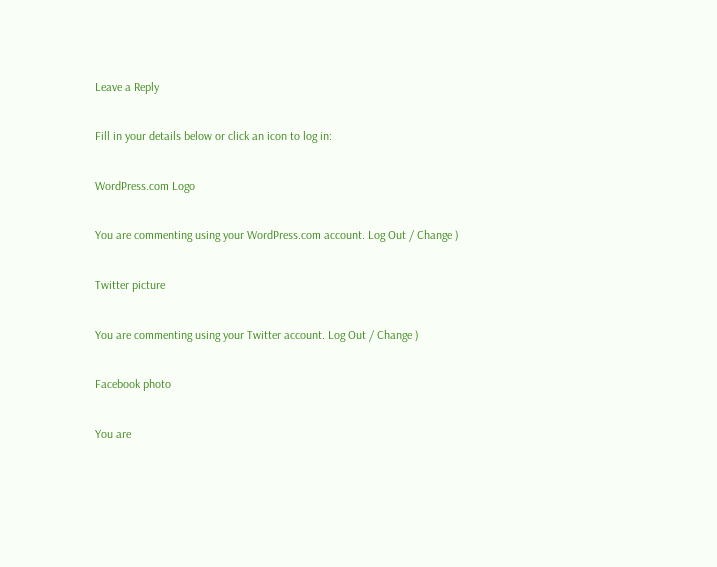Leave a Reply

Fill in your details below or click an icon to log in:

WordPress.com Logo

You are commenting using your WordPress.com account. Log Out / Change )

Twitter picture

You are commenting using your Twitter account. Log Out / Change )

Facebook photo

You are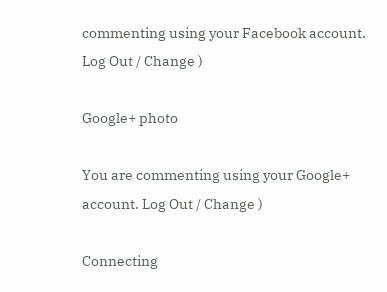commenting using your Facebook account. Log Out / Change )

Google+ photo

You are commenting using your Google+ account. Log Out / Change )

Connecting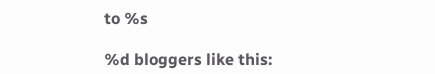to %s

%d bloggers like this: